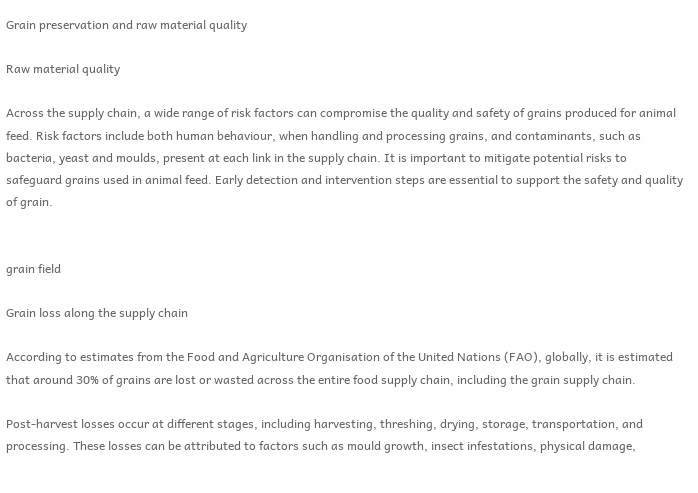Grain preservation and raw material quality

Raw material quality

Across the supply chain, a wide range of risk factors can compromise the quality and safety of grains produced for animal feed. Risk factors include both human behaviour, when handling and processing grains, and contaminants, such as bacteria, yeast and moulds, present at each link in the supply chain. It is important to mitigate potential risks to safeguard grains used in animal feed. Early detection and intervention steps are essential to support the safety and quality of grain.


grain field

Grain loss along the supply chain

According to estimates from the Food and Agriculture Organisation of the United Nations (FAO), globally, it is estimated that around 30% of grains are lost or wasted across the entire food supply chain, including the grain supply chain.

Post-harvest losses occur at different stages, including harvesting, threshing, drying, storage, transportation, and processing. These losses can be attributed to factors such as mould growth, insect infestations, physical damage,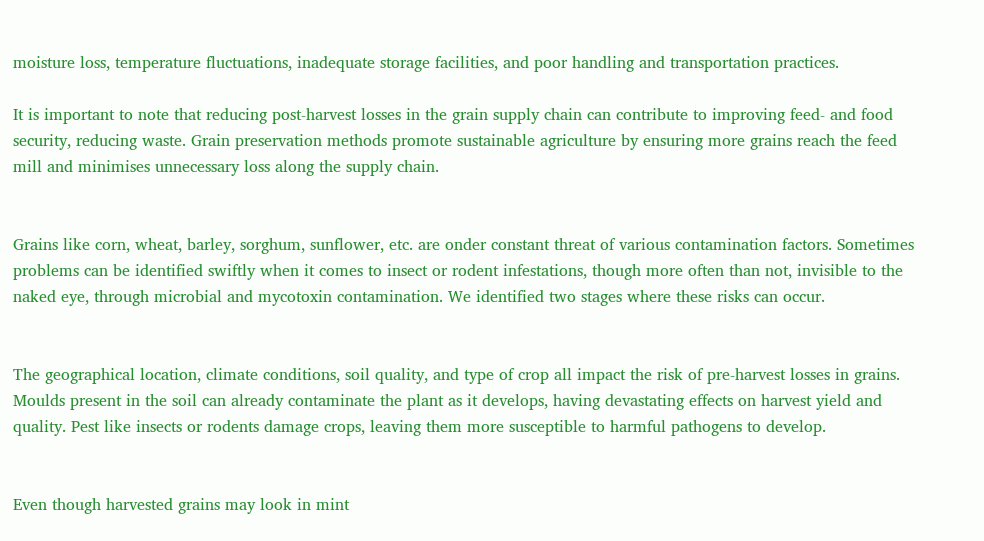moisture loss, temperature fluctuations, inadequate storage facilities, and poor handling and transportation practices.

It is important to note that reducing post-harvest losses in the grain supply chain can contribute to improving feed- and food security, reducing waste. Grain preservation methods promote sustainable agriculture by ensuring more grains reach the feed mill and minimises unnecessary loss along the supply chain.


Grains like corn, wheat, barley, sorghum, sunflower, etc. are onder constant threat of various contamination factors. Sometimes problems can be identified swiftly when it comes to insect or rodent infestations, though more often than not, invisible to the naked eye, through microbial and mycotoxin contamination. We identified two stages where these risks can occur.


The geographical location, climate conditions, soil quality, and type of crop all impact the risk of pre-harvest losses in grains. Moulds present in the soil can already contaminate the plant as it develops, having devastating effects on harvest yield and quality. Pest like insects or rodents damage crops, leaving them more susceptible to harmful pathogens to develop.


Even though harvested grains may look in mint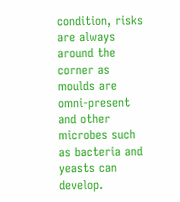condition, risks are always around the corner as moulds are omni-present and other microbes such as bacteria and yeasts can develop.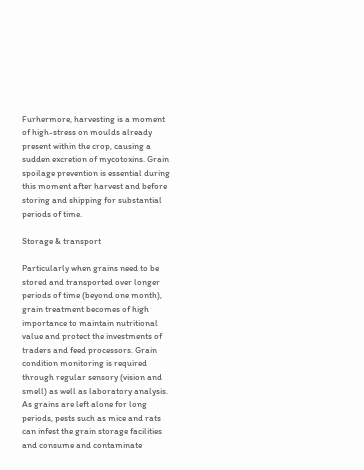Furhermore, harvesting is a moment of high-stress on moulds already present within the crop, causing a sudden excretion of mycotoxins. Grain spoilage prevention is essential during this moment after harvest and before storing and shipping for substantial periods of time.

Storage & transport

Particularly when grains need to be stored and transported over longer periods of time (beyond one month), grain treatment becomes of high importance to maintain nutritional value and protect the investments of traders and feed processors. Grain condition monitoring is required through regular sensory (vision and smell) as well as laboratory analysis. As grains are left alone for long periods, pests such as mice and rats can infest the grain storage facilities and consume and contaminate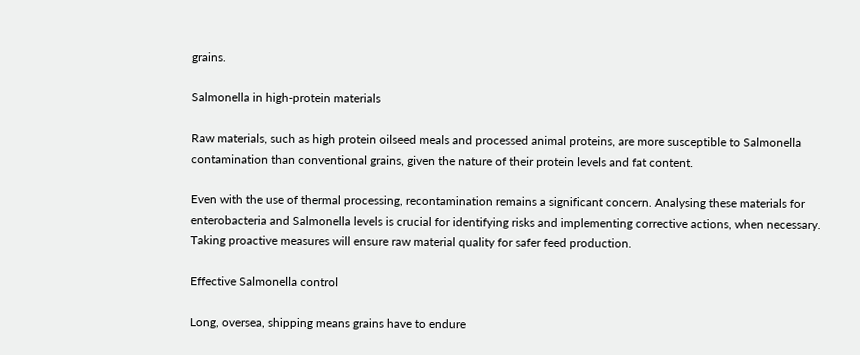grains.

Salmonella in high-protein materials

Raw materials, such as high protein oilseed meals and processed animal proteins, are more susceptible to Salmonella contamination than conventional grains, given the nature of their protein levels and fat content.

Even with the use of thermal processing, recontamination remains a significant concern. Analysing these materials for enterobacteria and Salmonella levels is crucial for identifying risks and implementing corrective actions, when necessary. Taking proactive measures will ensure raw material quality for safer feed production.

Effective Salmonella control

Long, oversea, shipping means grains have to endure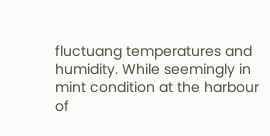fluctuang temperatures and humidity. While seemingly in mint condition at the harbour of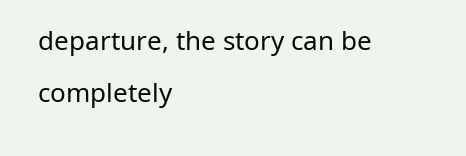departure, the story can be completely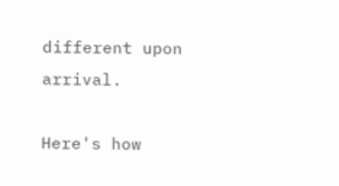different upon arrival.

Here's how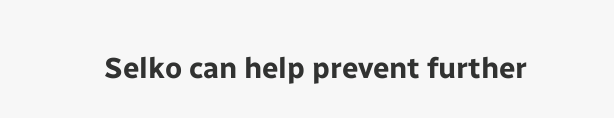Selko can help prevent further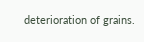deterioration of grains.